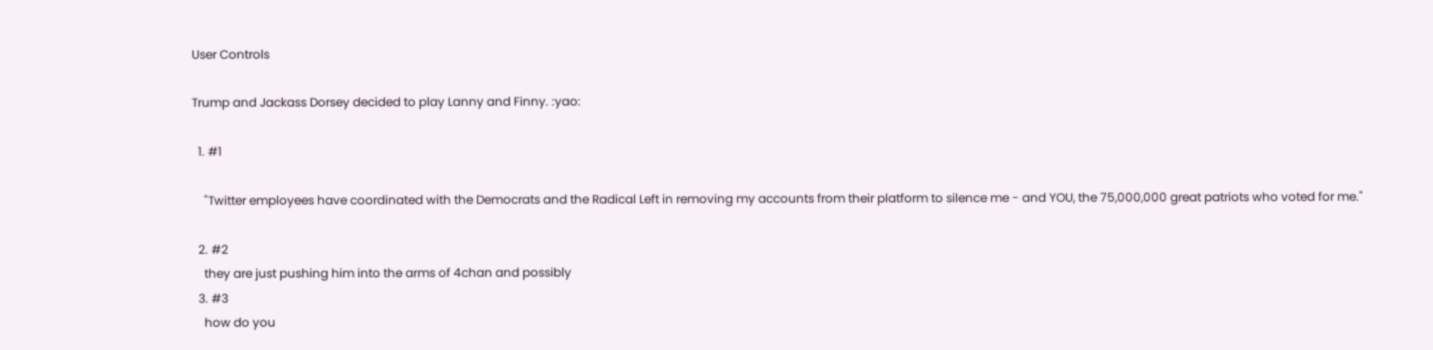User Controls

Trump and Jackass Dorsey decided to play Lanny and Finny. :yao:

  1. #1

    "Twitter employees have coordinated with the Democrats and the Radical Left in removing my accounts from their platform to silence me - and YOU, the 75,000,000 great patriots who voted for me."

  2. #2
    they are just pushing him into the arms of 4chan and possibly
  3. #3
    how do you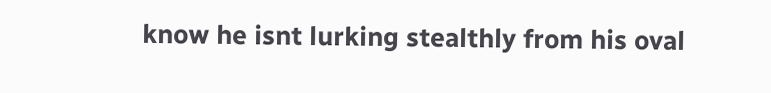know he isnt lurking stealthly from his oval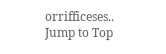orrifficeses..
Jump to Top